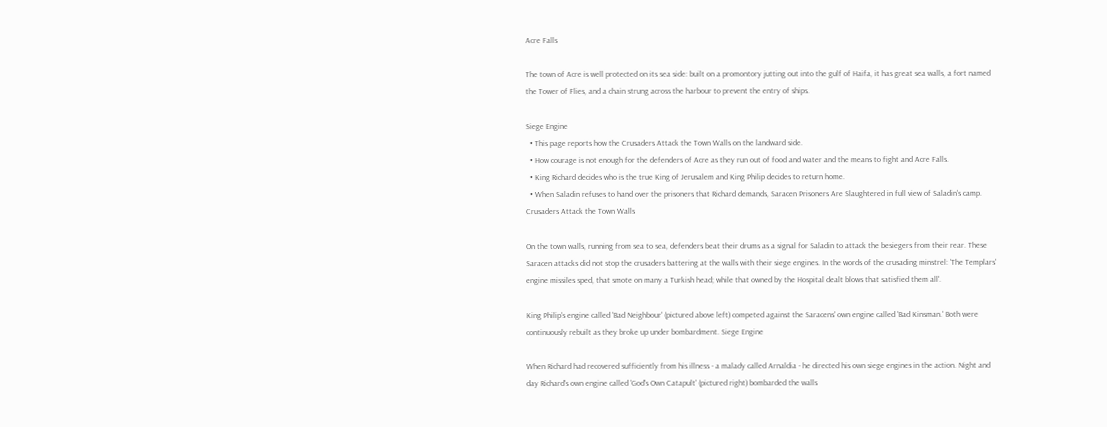Acre Falls

The town of Acre is well protected on its sea side: built on a promontory jutting out into the gulf of Haifa, it has great sea walls, a fort named the Tower of Flies, and a chain strung across the harbour to prevent the entry of ships.

Siege Engine
  • This page reports how the Crusaders Attack the Town Walls on the landward side.
  • How courage is not enough for the defenders of Acre as they run out of food and water and the means to fight and Acre Falls.
  • King Richard decides who is the true King of Jerusalem and King Philip decides to return home.
  • When Saladin refuses to hand over the prisoners that Richard demands, Saracen Prisoners Are Slaughtered in full view of Saladin's camp.
Crusaders Attack the Town Walls

On the town walls, running from sea to sea, defenders beat their drums as a signal for Saladin to attack the besiegers from their rear. These Saracen attacks did not stop the crusaders battering at the walls with their siege engines. In the words of the crusading minstrel: 'The Templars' engine missiles sped, that smote on many a Turkish head; while that owned by the Hospital dealt blows that satisfied them all'.

King Philip's engine called 'Bad Neighbour' (pictured above left) competed against the Saracens' own engine called 'Bad Kinsman.' Both were continuously rebuilt as they broke up under bombardment. Siege Engine

When Richard had recovered sufficiently from his illness - a malady called Arnaldia - he directed his own siege engines in the action. Night and day Richard's own engine called 'God's Own Catapult' (pictured right) bombarded the walls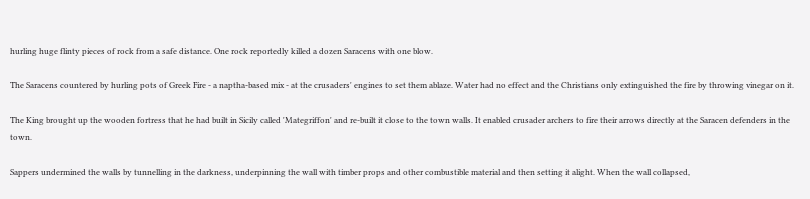hurling huge flinty pieces of rock from a safe distance. One rock reportedly killed a dozen Saracens with one blow.

The Saracens countered by hurling pots of Greek Fire - a naptha-based mix - at the crusaders' engines to set them ablaze. Water had no effect and the Christians only extinguished the fire by throwing vinegar on it.

The King brought up the wooden fortress that he had built in Sicily called 'Mategriffon' and re-built it close to the town walls. It enabled crusader archers to fire their arrows directly at the Saracen defenders in the town.

Sappers undermined the walls by tunnelling in the darkness, underpinning the wall with timber props and other combustible material and then setting it alight. When the wall collapsed,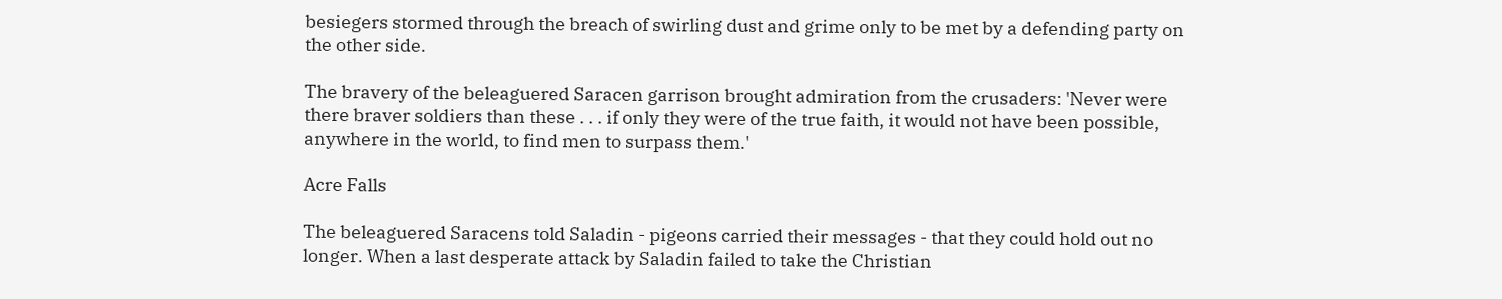besiegers stormed through the breach of swirling dust and grime only to be met by a defending party on the other side.

The bravery of the beleaguered Saracen garrison brought admiration from the crusaders: 'Never were there braver soldiers than these . . . if only they were of the true faith, it would not have been possible, anywhere in the world, to find men to surpass them.'

Acre Falls

The beleaguered Saracens told Saladin - pigeons carried their messages - that they could hold out no longer. When a last desperate attack by Saladin failed to take the Christian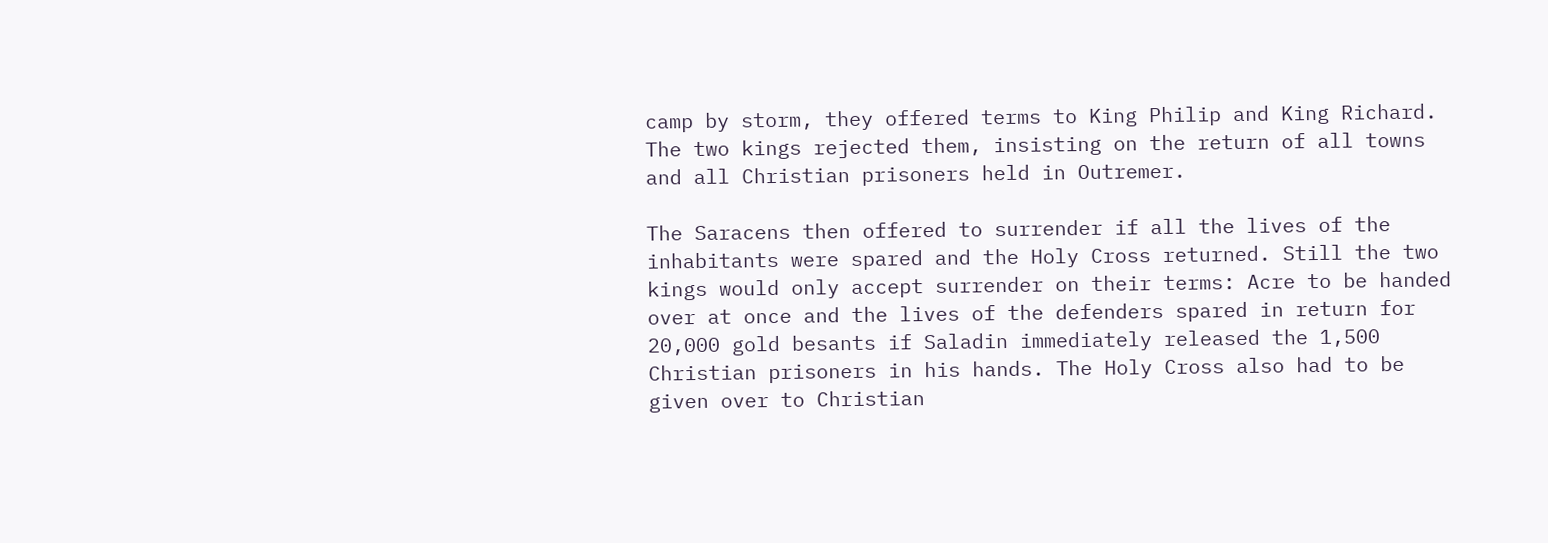camp by storm, they offered terms to King Philip and King Richard. The two kings rejected them, insisting on the return of all towns and all Christian prisoners held in Outremer.

The Saracens then offered to surrender if all the lives of the inhabitants were spared and the Holy Cross returned. Still the two kings would only accept surrender on their terms: Acre to be handed over at once and the lives of the defenders spared in return for 20,000 gold besants if Saladin immediately released the 1,500 Christian prisoners in his hands. The Holy Cross also had to be given over to Christian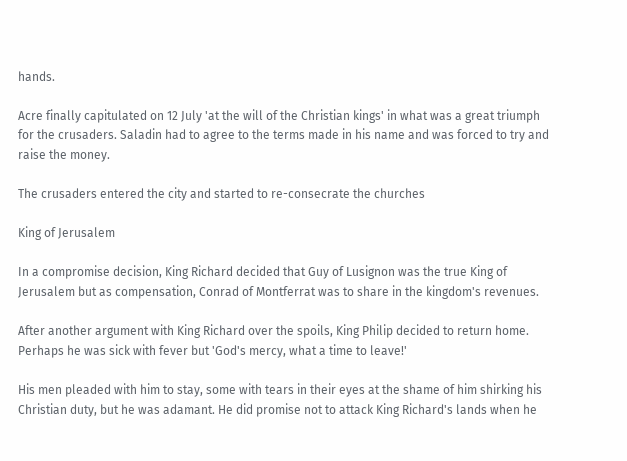hands.

Acre finally capitulated on 12 July 'at the will of the Christian kings' in what was a great triumph for the crusaders. Saladin had to agree to the terms made in his name and was forced to try and raise the money.

The crusaders entered the city and started to re-consecrate the churches

King of Jerusalem

In a compromise decision, King Richard decided that Guy of Lusignon was the true King of Jerusalem but as compensation, Conrad of Montferrat was to share in the kingdom's revenues.

After another argument with King Richard over the spoils, King Philip decided to return home. Perhaps he was sick with fever but 'God's mercy, what a time to leave!'

His men pleaded with him to stay, some with tears in their eyes at the shame of him shirking his Christian duty, but he was adamant. He did promise not to attack King Richard's lands when he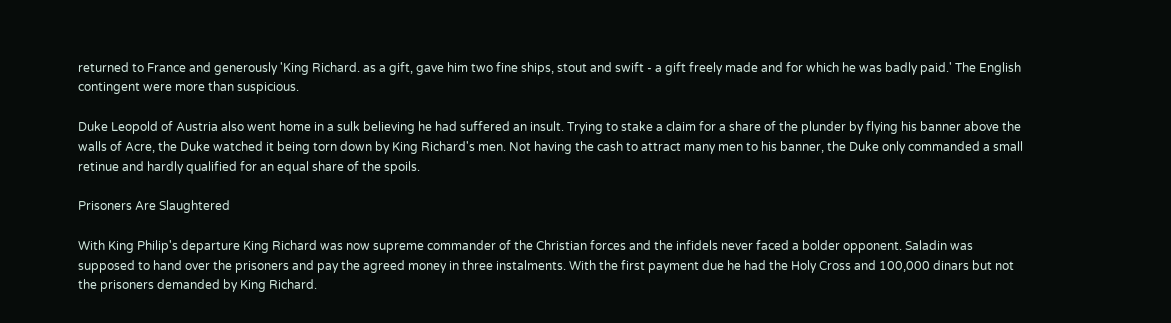returned to France and generously 'King Richard. as a gift, gave him two fine ships, stout and swift - a gift freely made and for which he was badly paid.' The English contingent were more than suspicious.

Duke Leopold of Austria also went home in a sulk believing he had suffered an insult. Trying to stake a claim for a share of the plunder by flying his banner above the walls of Acre, the Duke watched it being torn down by King Richard's men. Not having the cash to attract many men to his banner, the Duke only commanded a small retinue and hardly qualified for an equal share of the spoils.

Prisoners Are Slaughtered

With King Philip's departure King Richard was now supreme commander of the Christian forces and the infidels never faced a bolder opponent. Saladin was supposed to hand over the prisoners and pay the agreed money in three instalments. With the first payment due he had the Holy Cross and 100,000 dinars but not the prisoners demanded by King Richard.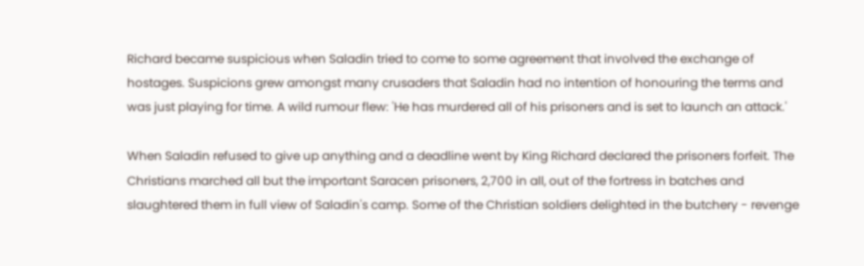Richard became suspicious when Saladin tried to come to some agreement that involved the exchange of hostages. Suspicions grew amongst many crusaders that Saladin had no intention of honouring the terms and was just playing for time. A wild rumour flew: 'He has murdered all of his prisoners and is set to launch an attack.'

When Saladin refused to give up anything and a deadline went by King Richard declared the prisoners forfeit. The Christians marched all but the important Saracen prisoners, 2,700 in all, out of the fortress in batches and slaughtered them in full view of Saladin's camp. Some of the Christian soldiers delighted in the butchery - revenge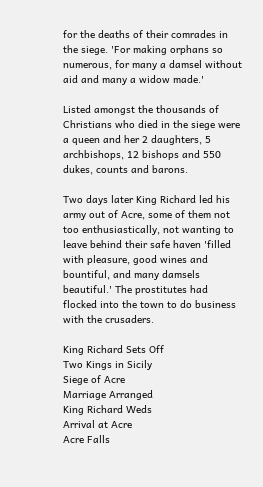for the deaths of their comrades in the siege. 'For making orphans so numerous, for many a damsel without aid and many a widow made.'

Listed amongst the thousands of Christians who died in the siege were a queen and her 2 daughters, 5 archbishops, 12 bishops and 550 dukes, counts and barons.

Two days later King Richard led his army out of Acre, some of them not too enthusiastically, not wanting to leave behind their safe haven 'filled with pleasure, good wines and bountiful, and many damsels beautiful.' The prostitutes had flocked into the town to do business with the crusaders.

King Richard Sets Off
Two Kings in Sicily
Siege of Acre
Marriage Arranged
King Richard Weds
Arrival at Acre
Acre Falls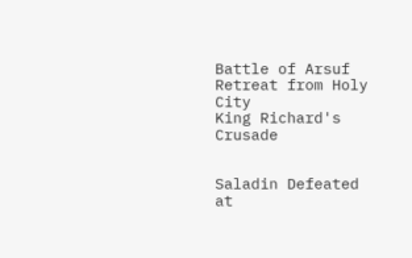Battle of Arsuf
Retreat from Holy City
King Richard's Crusade


Saladin Defeated at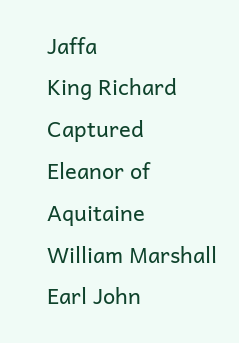Jaffa
King Richard Captured
Eleanor of Aquitaine
William Marshall
Earl John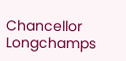Chancellor Longchamps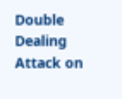Double Dealing
Attack on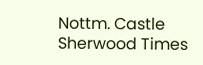Nottm. Castle
Sherwood Times